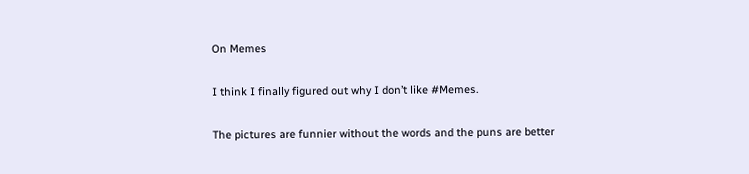On Memes

I think I finally figured out why I don’t like #Memes.

The pictures are funnier without the words and the puns are better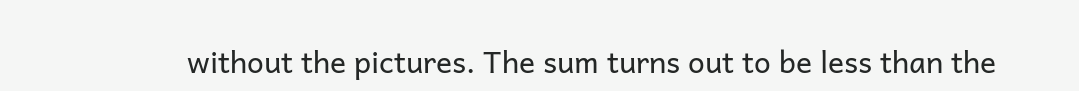without the pictures. The sum turns out to be less than the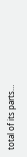total of its parts…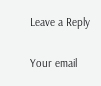Leave a Reply

Your email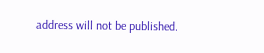address will not be published.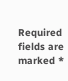Required fields are marked *